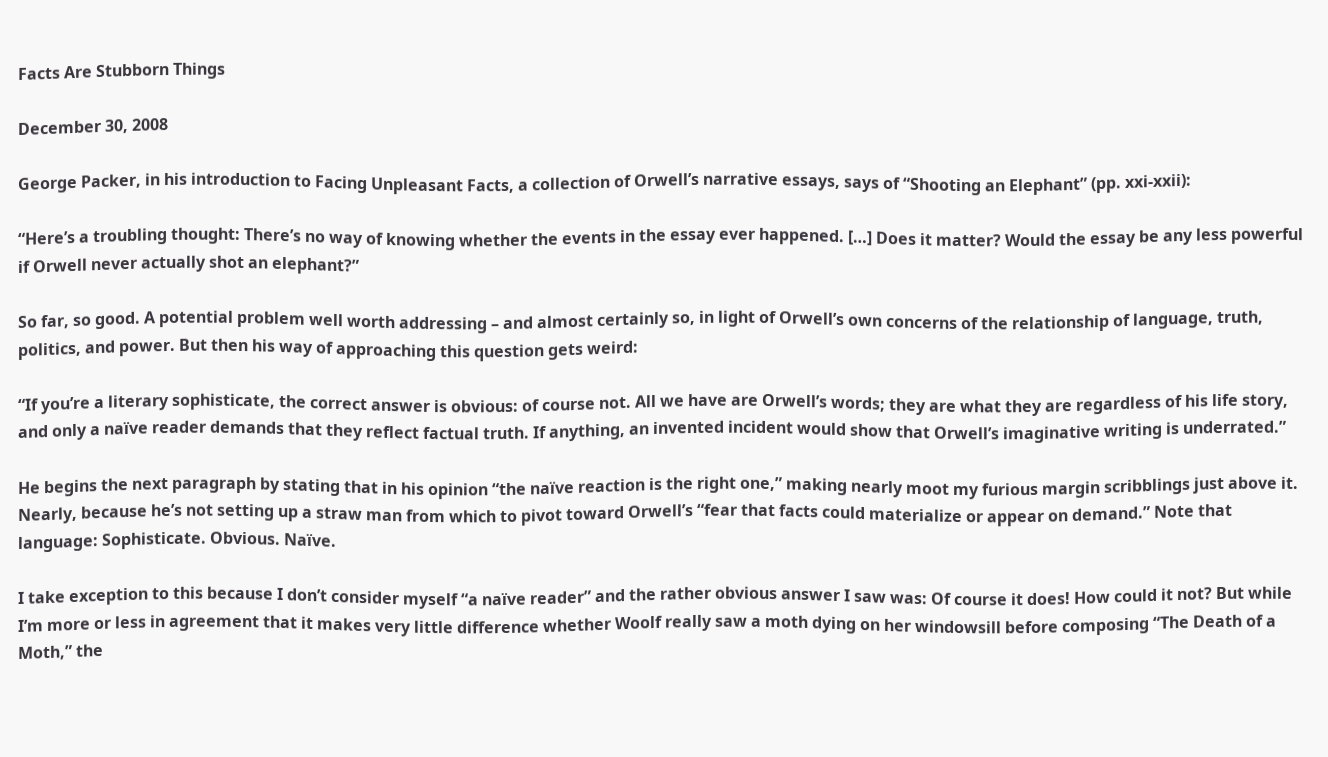Facts Are Stubborn Things

December 30, 2008

George Packer, in his introduction to Facing Unpleasant Facts, a collection of Orwell’s narrative essays, says of “Shooting an Elephant” (pp. xxi-xxii):

“Here’s a troubling thought: There’s no way of knowing whether the events in the essay ever happened. […] Does it matter? Would the essay be any less powerful if Orwell never actually shot an elephant?”

So far, so good. A potential problem well worth addressing – and almost certainly so, in light of Orwell’s own concerns of the relationship of language, truth, politics, and power. But then his way of approaching this question gets weird:

“If you’re a literary sophisticate, the correct answer is obvious: of course not. All we have are Orwell’s words; they are what they are regardless of his life story, and only a naïve reader demands that they reflect factual truth. If anything, an invented incident would show that Orwell’s imaginative writing is underrated.”

He begins the next paragraph by stating that in his opinion “the naïve reaction is the right one,” making nearly moot my furious margin scribblings just above it. Nearly, because he’s not setting up a straw man from which to pivot toward Orwell’s “fear that facts could materialize or appear on demand.” Note that language: Sophisticate. Obvious. Naïve.

I take exception to this because I don’t consider myself “a naïve reader” and the rather obvious answer I saw was: Of course it does! How could it not? But while I’m more or less in agreement that it makes very little difference whether Woolf really saw a moth dying on her windowsill before composing “The Death of a Moth,” the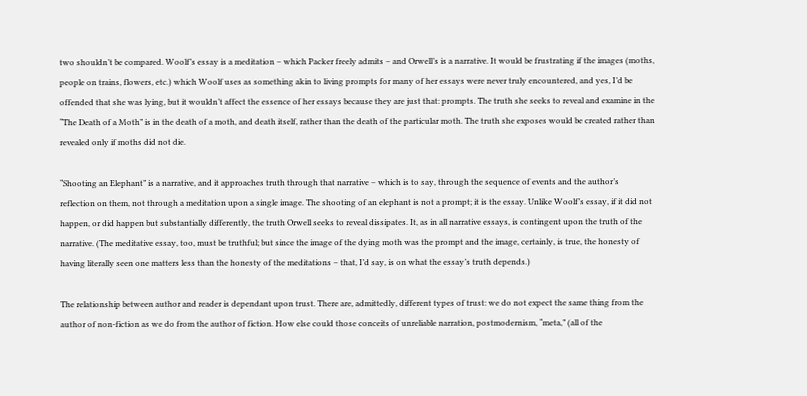two shouldn’t be compared. Woolf’s essay is a meditation – which Packer freely admits – and Orwell’s is a narrative. It would be frustrating if the images (moths, people on trains, flowers, etc.) which Woolf uses as something akin to living prompts for many of her essays were never truly encountered, and yes, I’d be offended that she was lying, but it wouldn’t affect the essence of her essays because they are just that: prompts. The truth she seeks to reveal and examine in the “The Death of a Moth” is in the death of a moth, and death itself, rather than the death of the particular moth. The truth she exposes would be created rather than revealed only if moths did not die.

“Shooting an Elephant” is a narrative, and it approaches truth through that narrative – which is to say, through the sequence of events and the author’s reflection on them, not through a meditation upon a single image. The shooting of an elephant is not a prompt; it is the essay. Unlike Woolf’s essay, if it did not happen, or did happen but substantially differently, the truth Orwell seeks to reveal dissipates. It, as in all narrative essays, is contingent upon the truth of the narrative. (The meditative essay, too, must be truthful; but since the image of the dying moth was the prompt and the image, certainly, is true, the honesty of having literally seen one matters less than the honesty of the meditations – that, I’d say, is on what the essay’s truth depends.)

The relationship between author and reader is dependant upon trust. There are, admittedly, different types of trust: we do not expect the same thing from the author of non-fiction as we do from the author of fiction. How else could those conceits of unreliable narration, postmodernism, “meta,” (all of the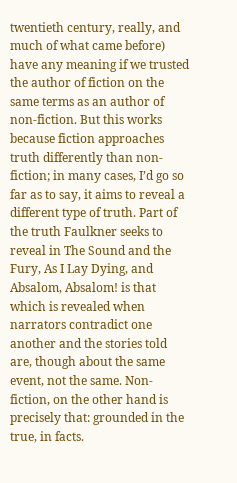twentieth century, really, and much of what came before) have any meaning if we trusted the author of fiction on the same terms as an author of non-fiction. But this works because fiction approaches truth differently than non-fiction; in many cases, I’d go so far as to say, it aims to reveal a different type of truth. Part of the truth Faulkner seeks to reveal in The Sound and the Fury, As I Lay Dying, and Absalom, Absalom! is that which is revealed when narrators contradict one another and the stories told are, though about the same event, not the same. Non-fiction, on the other hand is precisely that: grounded in the true, in facts.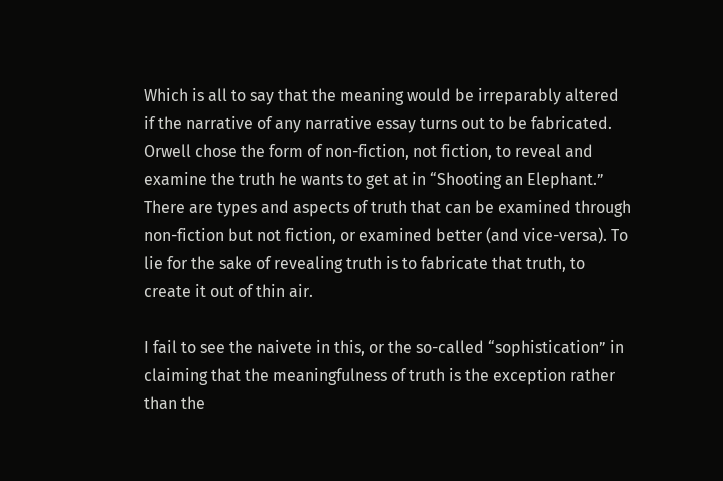Which is all to say that the meaning would be irreparably altered if the narrative of any narrative essay turns out to be fabricated. Orwell chose the form of non-fiction, not fiction, to reveal and examine the truth he wants to get at in “Shooting an Elephant.” There are types and aspects of truth that can be examined through non-fiction but not fiction, or examined better (and vice-versa). To lie for the sake of revealing truth is to fabricate that truth, to create it out of thin air.

I fail to see the naivete in this, or the so-called “sophistication” in claiming that the meaningfulness of truth is the exception rather than the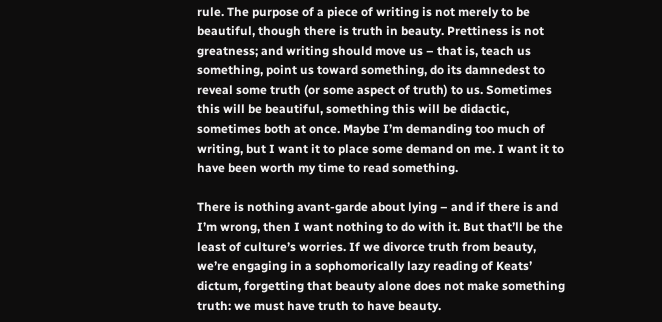rule. The purpose of a piece of writing is not merely to be beautiful, though there is truth in beauty. Prettiness is not greatness; and writing should move us – that is, teach us something, point us toward something, do its damnedest to reveal some truth (or some aspect of truth) to us. Sometimes this will be beautiful, something this will be didactic, sometimes both at once. Maybe I’m demanding too much of writing, but I want it to place some demand on me. I want it to have been worth my time to read something.

There is nothing avant-garde about lying – and if there is and I’m wrong, then I want nothing to do with it. But that’ll be the least of culture’s worries. If we divorce truth from beauty, we’re engaging in a sophomorically lazy reading of Keats’ dictum, forgetting that beauty alone does not make something truth: we must have truth to have beauty.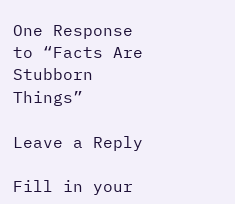One Response to “Facts Are Stubborn Things”

Leave a Reply

Fill in your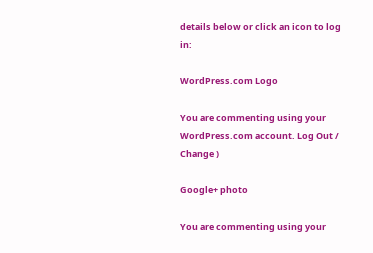details below or click an icon to log in:

WordPress.com Logo

You are commenting using your WordPress.com account. Log Out /  Change )

Google+ photo

You are commenting using your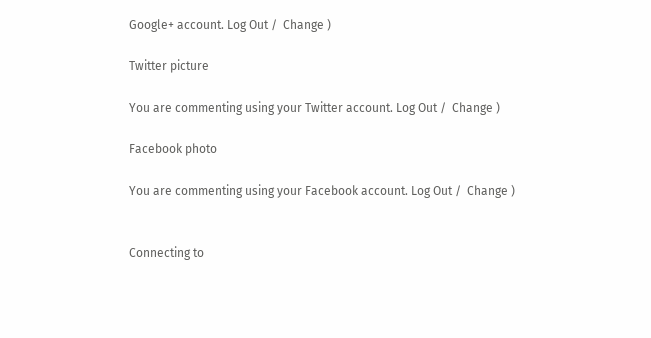Google+ account. Log Out /  Change )

Twitter picture

You are commenting using your Twitter account. Log Out /  Change )

Facebook photo

You are commenting using your Facebook account. Log Out /  Change )


Connecting to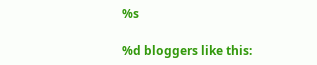%s

%d bloggers like this: